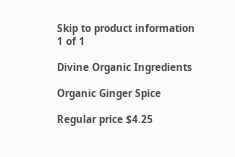Skip to product information
1 of 1

Divine Organic Ingredients

Organic Ginger Spice

Regular price $4.25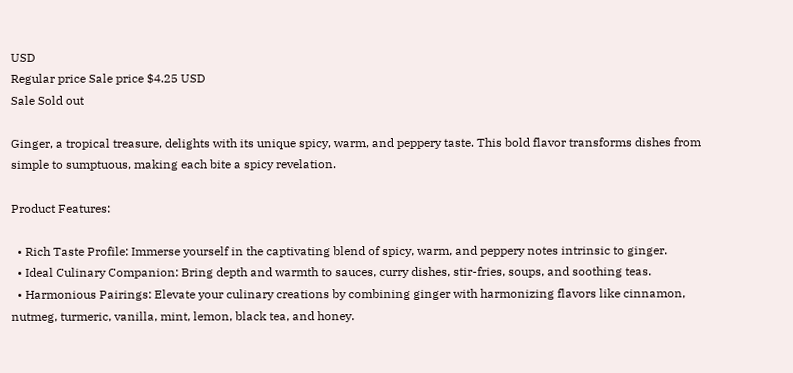USD
Regular price Sale price $4.25 USD
Sale Sold out

Ginger, a tropical treasure, delights with its unique spicy, warm, and peppery taste. This bold flavor transforms dishes from simple to sumptuous, making each bite a spicy revelation.

Product Features:

  • Rich Taste Profile: Immerse yourself in the captivating blend of spicy, warm, and peppery notes intrinsic to ginger.
  • Ideal Culinary Companion: Bring depth and warmth to sauces, curry dishes, stir-fries, soups, and soothing teas.
  • Harmonious Pairings: Elevate your culinary creations by combining ginger with harmonizing flavors like cinnamon, nutmeg, turmeric, vanilla, mint, lemon, black tea, and honey.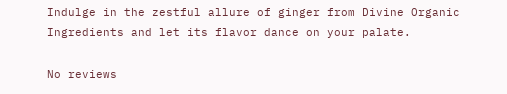Indulge in the zestful allure of ginger from Divine Organic Ingredients and let its flavor dance on your palate.

No reviews